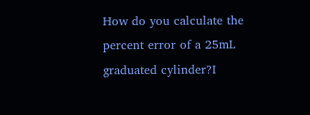How do you calculate the percent error of a 25mL graduated cylinder?I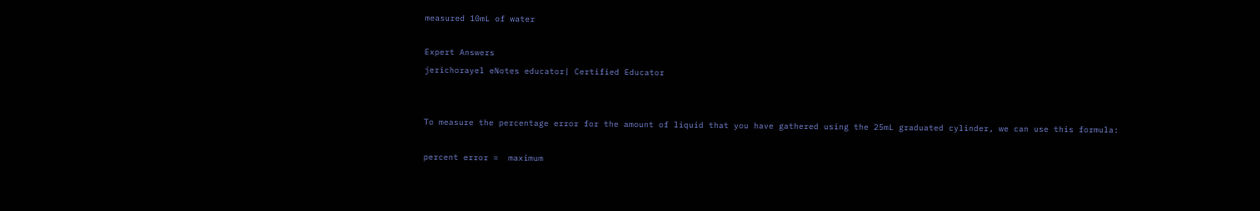measured 10mL of water

Expert Answers
jerichorayel eNotes educator| Certified Educator


To measure the percentage error for the amount of liquid that you have gathered using the 25mL graduated cylinder, we can use this formula:

percent error =  maximum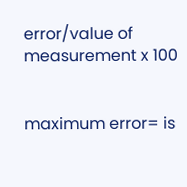error/value of measurement x 100


maximum error= is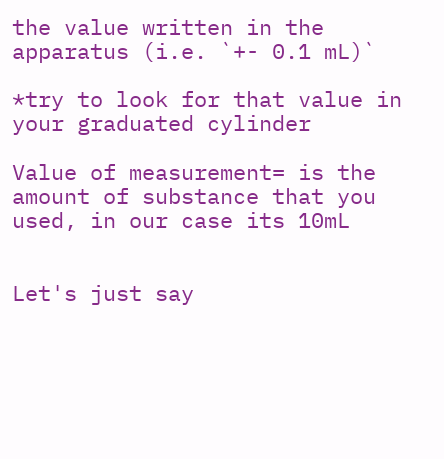the value written in the apparatus (i.e. `+- 0.1 mL)`

*try to look for that value in your graduated cylinder

Value of measurement= is the amount of substance that you used, in our case its 10mL


Let's just say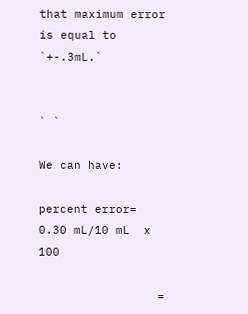that maximum error is equal to `+-.3mL.`


` `

We can have:

percent error= 0.30 mL/10 mL  x 100

                 =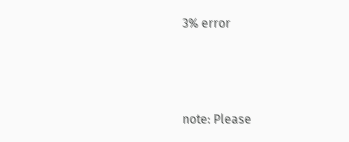3% error



note: Please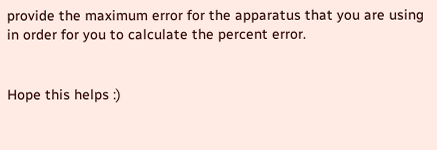provide the maximum error for the apparatus that you are using in order for you to calculate the percent error.


Hope this helps :)